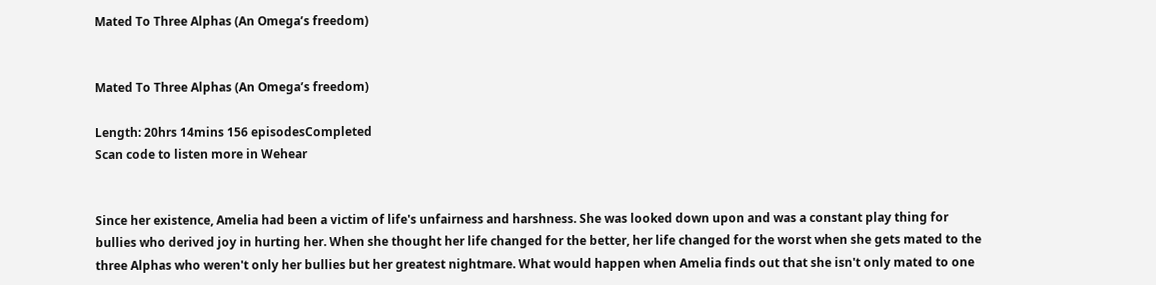Mated To Three Alphas (An Omega’s freedom)


Mated To Three Alphas (An Omega’s freedom)

Length: 20hrs 14mins 156 episodesCompleted
Scan code to listen more in Wehear


Since her existence, Amelia had been a victim of life's unfairness and harshness. She was looked down upon and was a constant play thing for bullies who derived joy in hurting her. When she thought her life changed for the better, her life changed for the worst when she gets mated to the three Alphas who weren't only her bullies but her greatest nightmare. What would happen when Amelia finds out that she isn't only mated to one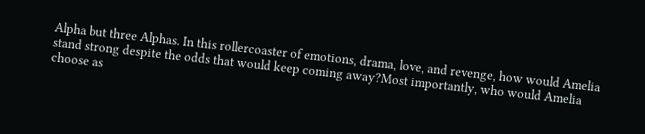Alpha but three Alphas. In this rollercoaster of emotions, drama, love, and revenge, how would Amelia stand strong despite the odds that would keep coming away?Most importantly, who would Amelia choose as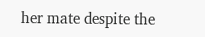her mate despite the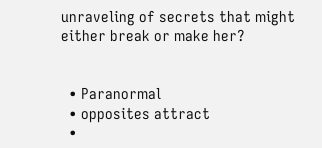unraveling of secrets that might either break or make her?


  • Paranormal
  • opposites attract
  •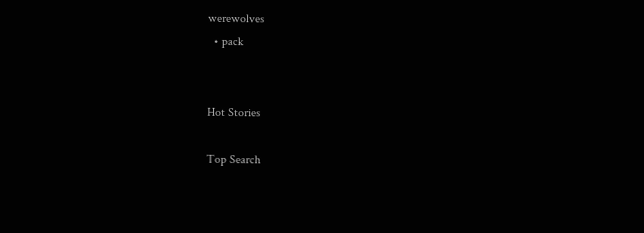werewolves
  • pack


Hot Stories

Top Search